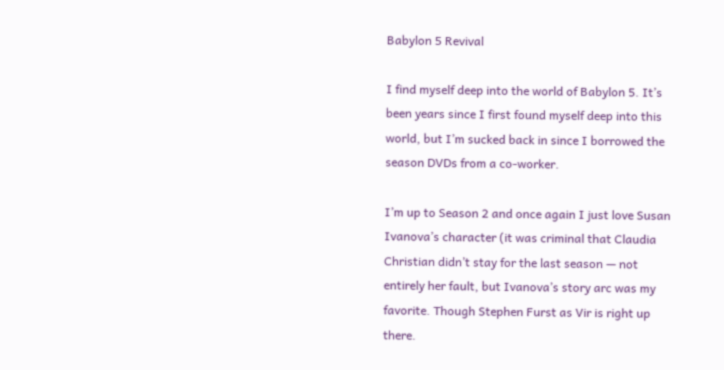Babylon 5 Revival

I find myself deep into the world of Babylon 5. It’s been years since I first found myself deep into this world, but I’m sucked back in since I borrowed the season DVDs from a co-worker.

I’m up to Season 2 and once again I just love Susan Ivanova’s character (it was criminal that Claudia Christian didn’t stay for the last season — not entirely her fault, but Ivanova’s story arc was my favorite. Though Stephen Furst as Vir is right up there.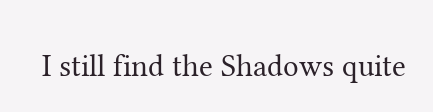I still find the Shadows quite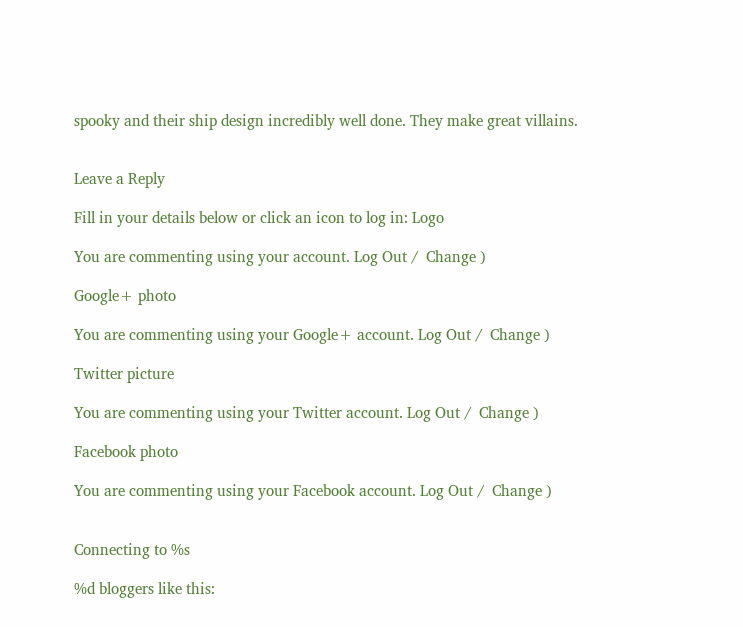spooky and their ship design incredibly well done. They make great villains.


Leave a Reply

Fill in your details below or click an icon to log in: Logo

You are commenting using your account. Log Out /  Change )

Google+ photo

You are commenting using your Google+ account. Log Out /  Change )

Twitter picture

You are commenting using your Twitter account. Log Out /  Change )

Facebook photo

You are commenting using your Facebook account. Log Out /  Change )


Connecting to %s

%d bloggers like this: